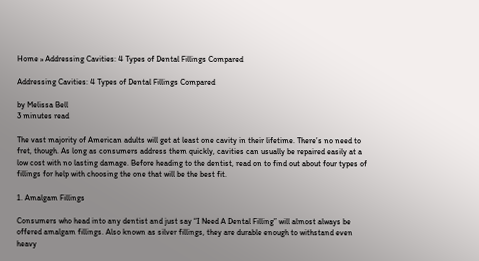Home » Addressing Cavities: 4 Types of Dental Fillings Compared

Addressing Cavities: 4 Types of Dental Fillings Compared

by Melissa Bell
3 minutes read

The vast majority of American adults will get at least one cavity in their lifetime. There’s no need to fret, though. As long as consumers address them quickly, cavities can usually be repaired easily at a low cost with no lasting damage. Before heading to the dentist, read on to find out about four types of fillings for help with choosing the one that will be the best fit.

1. Amalgam Fillings

Consumers who head into any dentist and just say “I Need A Dental Filling” will almost always be offered amalgam fillings. Also known as silver fillings, they are durable enough to withstand even heavy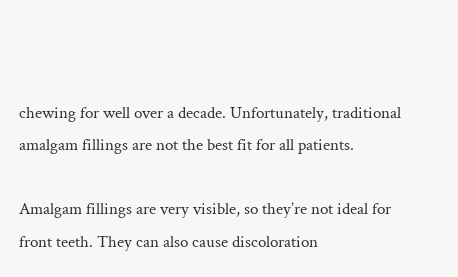chewing for well over a decade. Unfortunately, traditional amalgam fillings are not the best fit for all patients.

Amalgam fillings are very visible, so they’re not ideal for front teeth. They can also cause discoloration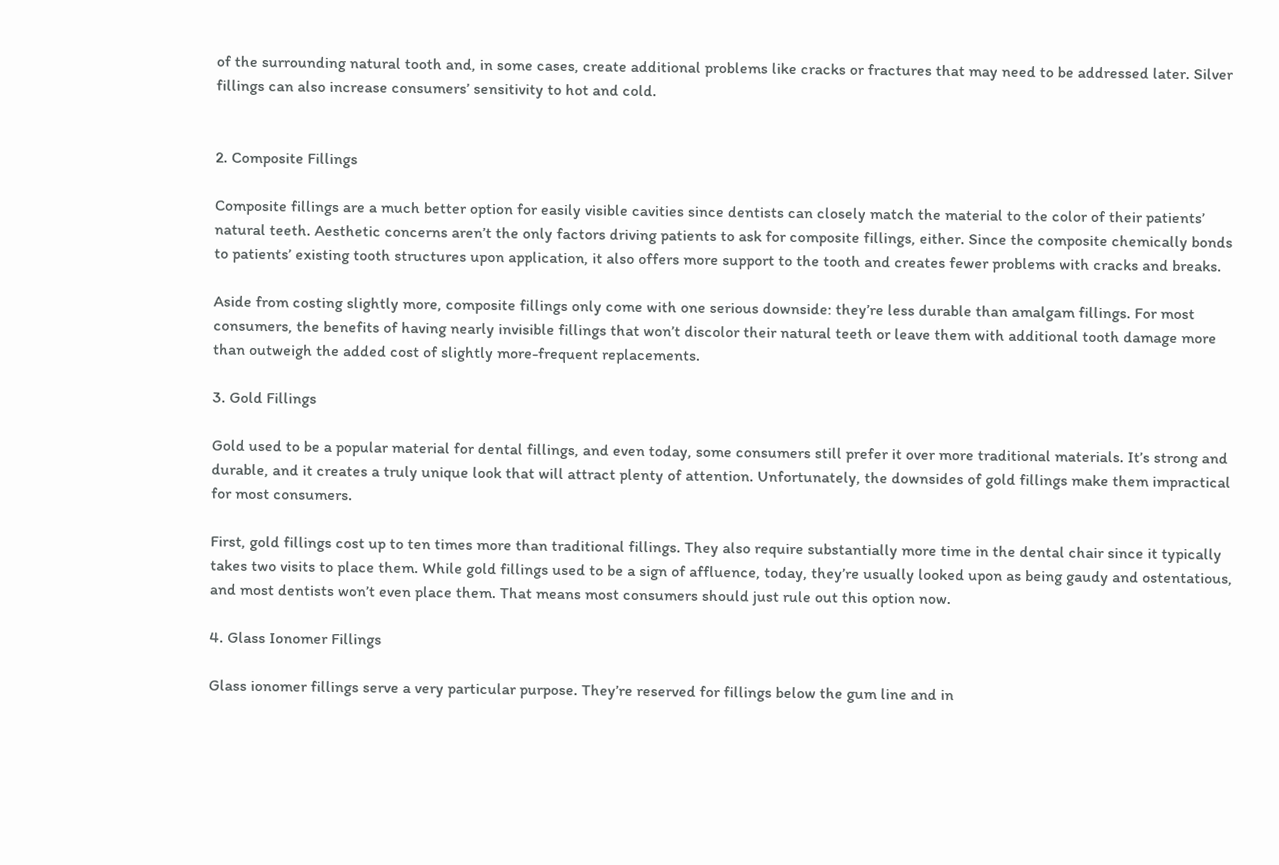of the surrounding natural tooth and, in some cases, create additional problems like cracks or fractures that may need to be addressed later. Silver fillings can also increase consumers’ sensitivity to hot and cold.


2. Composite Fillings

Composite fillings are a much better option for easily visible cavities since dentists can closely match the material to the color of their patients’ natural teeth. Aesthetic concerns aren’t the only factors driving patients to ask for composite fillings, either. Since the composite chemically bonds to patients’ existing tooth structures upon application, it also offers more support to the tooth and creates fewer problems with cracks and breaks.

Aside from costing slightly more, composite fillings only come with one serious downside: they’re less durable than amalgam fillings. For most consumers, the benefits of having nearly invisible fillings that won’t discolor their natural teeth or leave them with additional tooth damage more than outweigh the added cost of slightly more-frequent replacements.

3. Gold Fillings

Gold used to be a popular material for dental fillings, and even today, some consumers still prefer it over more traditional materials. It’s strong and durable, and it creates a truly unique look that will attract plenty of attention. Unfortunately, the downsides of gold fillings make them impractical for most consumers.

First, gold fillings cost up to ten times more than traditional fillings. They also require substantially more time in the dental chair since it typically takes two visits to place them. While gold fillings used to be a sign of affluence, today, they’re usually looked upon as being gaudy and ostentatious, and most dentists won’t even place them. That means most consumers should just rule out this option now.

4. Glass Ionomer Fillings

Glass ionomer fillings serve a very particular purpose. They’re reserved for fillings below the gum line and in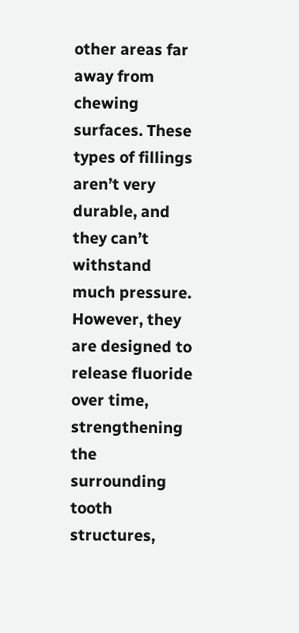other areas far away from chewing surfaces. These types of fillings aren’t very durable, and they can’t withstand much pressure. However, they are designed to release fluoride over time, strengthening the surrounding tooth structures,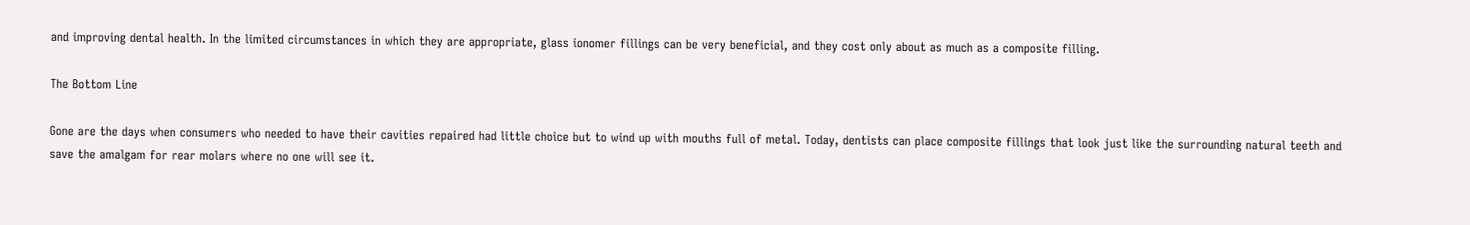and improving dental health. In the limited circumstances in which they are appropriate, glass ionomer fillings can be very beneficial, and they cost only about as much as a composite filling.

The Bottom Line

Gone are the days when consumers who needed to have their cavities repaired had little choice but to wind up with mouths full of metal. Today, dentists can place composite fillings that look just like the surrounding natural teeth and save the amalgam for rear molars where no one will see it.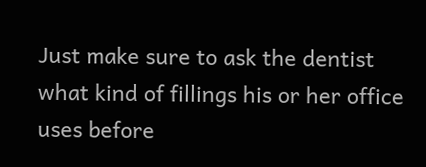Just make sure to ask the dentist what kind of fillings his or her office uses before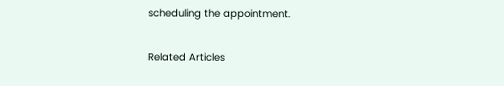scheduling the appointment.

Related Articles